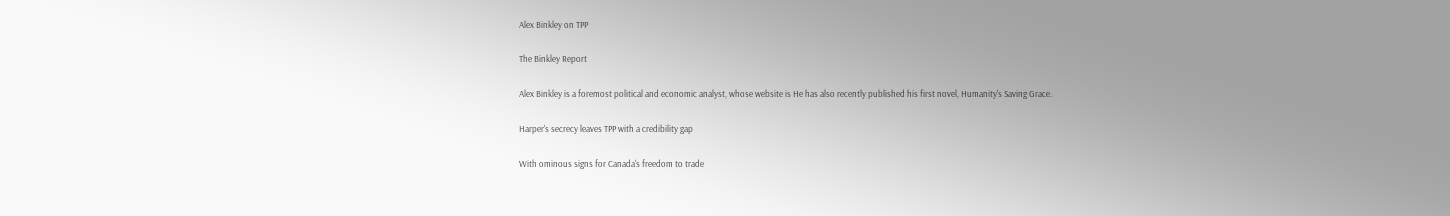Alex Binkley on TPP

The Binkley Report

Alex Binkley is a foremost political and economic analyst, whose website is He has also recently published his first novel, Humanity's Saving Grace.

Harper's secrecy leaves TPP with a credibility gap

With ominous signs for Canada's freedom to trade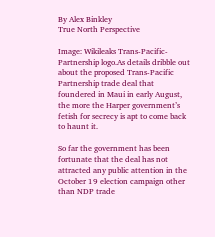By Alex Binkley
True North Perspective

Image: Wikileaks Trans-Pacific-Partnership logo.As details dribble out about the proposed Trans-Pacific Partnership trade deal that foundered in Maui in early August, the more the Harper government’s fetish for secrecy is apt to come back to haunt it.

So far the government has been fortunate that the deal has not attracted any public attention in the October 19 election campaign other than NDP trade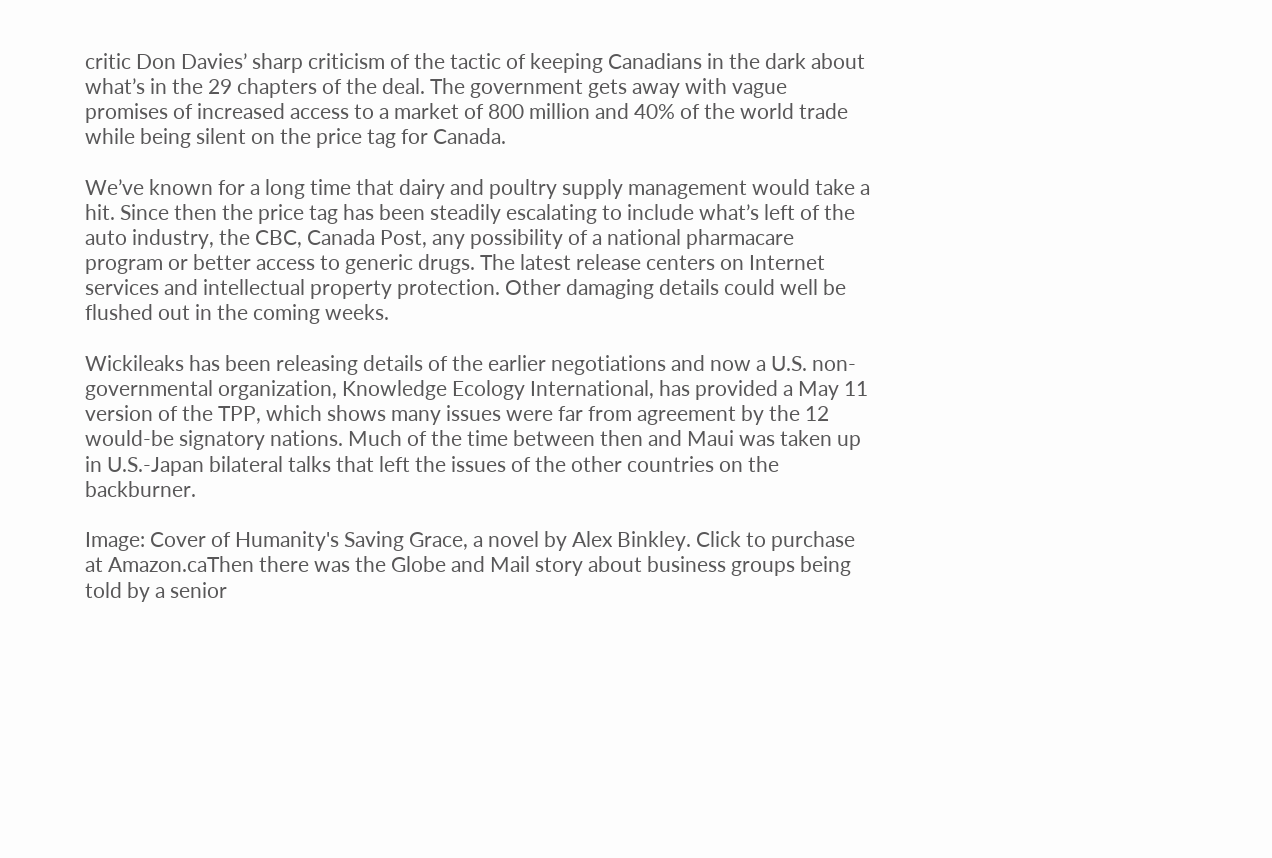critic Don Davies’ sharp criticism of the tactic of keeping Canadians in the dark about what’s in the 29 chapters of the deal. The government gets away with vague promises of increased access to a market of 800 million and 40% of the world trade while being silent on the price tag for Canada.

We’ve known for a long time that dairy and poultry supply management would take a hit. Since then the price tag has been steadily escalating to include what’s left of the auto industry, the CBC, Canada Post, any possibility of a national pharmacare program or better access to generic drugs. The latest release centers on Internet services and intellectual property protection. Other damaging details could well be flushed out in the coming weeks.

Wickileaks has been releasing details of the earlier negotiations and now a U.S. non-governmental organization, Knowledge Ecology International, has provided a May 11 version of the TPP, which shows many issues were far from agreement by the 12 would-be signatory nations. Much of the time between then and Maui was taken up in U.S.-Japan bilateral talks that left the issues of the other countries on the backburner.

Image: Cover of Humanity's Saving Grace, a novel by Alex Binkley. Click to purchase at Amazon.caThen there was the Globe and Mail story about business groups being told by a senior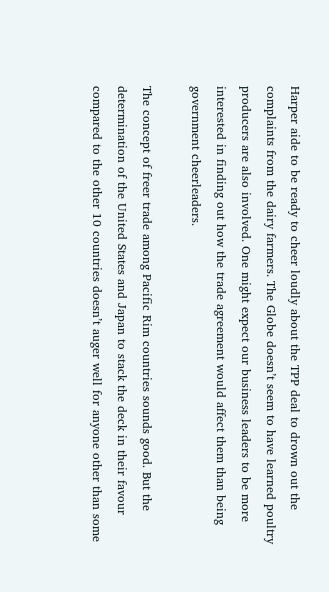Harper aide to be ready to cheer loudly about the TPP deal to drown out the complaints from the dairy farmers. The Globe doesn’t seem to have learned poultry producers are also involved. One might expect our business leaders to be more interested in finding out how the trade agreement would affect them than being government cheerleaders.

The concept of freer trade among Pacific Rim countries sounds good. But the determination of the United States and Japan to stack the deck in their favour compared to the other 10 countries doesn’t auger well for anyone other than some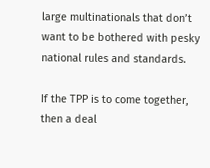large multinationals that don’t want to be bothered with pesky national rules and standards.

If the TPP is to come together, then a deal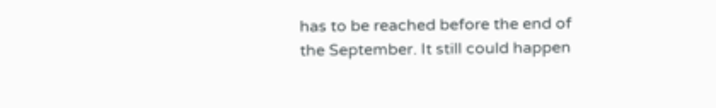has to be reached before the end of the September. It still could happen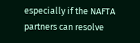especially if the NAFTA partners can resolve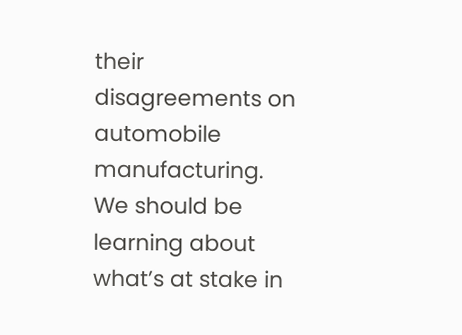their disagreements on automobile manufacturing. We should be learning about what’s at stake in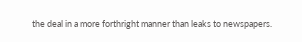the deal in a more forthright manner than leaks to newspapers.